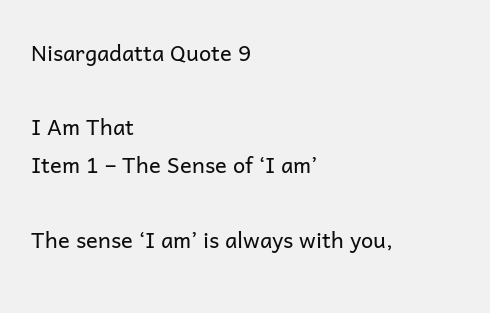Nisargadatta Quote 9

I Am That
Item 1 – The Sense of ‘I am’

The sense ‘I am’ is always with you,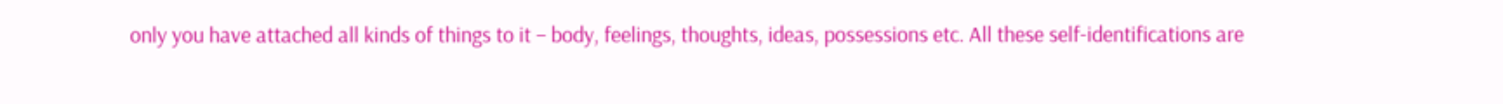only you have attached all kinds of things to it – body, feelings, thoughts, ideas, possessions etc. All these self-identifications are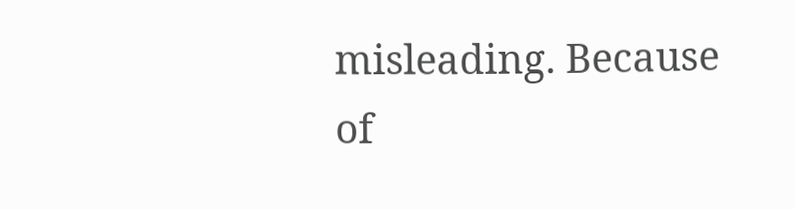misleading. Because of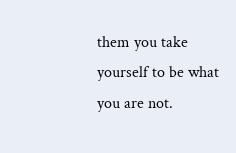them you take yourself to be what you are not.